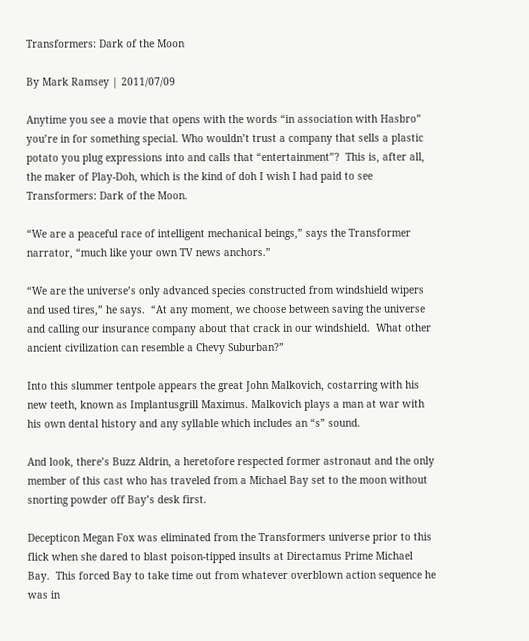Transformers: Dark of the Moon

By Mark Ramsey | 2011/07/09

Anytime you see a movie that opens with the words “in association with Hasbro” you’re in for something special. Who wouldn’t trust a company that sells a plastic potato you plug expressions into and calls that “entertainment”?  This is, after all, the maker of Play-Doh, which is the kind of doh I wish I had paid to see Transformers: Dark of the Moon.

“We are a peaceful race of intelligent mechanical beings,” says the Transformer narrator, “much like your own TV news anchors.”

“We are the universe’s only advanced species constructed from windshield wipers and used tires,” he says.  “At any moment, we choose between saving the universe and calling our insurance company about that crack in our windshield.  What other ancient civilization can resemble a Chevy Suburban?”

Into this slummer tentpole appears the great John Malkovich, costarring with his new teeth, known as Implantusgrill Maximus. Malkovich plays a man at war with his own dental history and any syllable which includes an “s” sound.

And look, there’s Buzz Aldrin, a heretofore respected former astronaut and the only member of this cast who has traveled from a Michael Bay set to the moon without snorting powder off Bay’s desk first.

Decepticon Megan Fox was eliminated from the Transformers universe prior to this flick when she dared to blast poison-tipped insults at Directamus Prime Michael Bay.  This forced Bay to take time out from whatever overblown action sequence he was in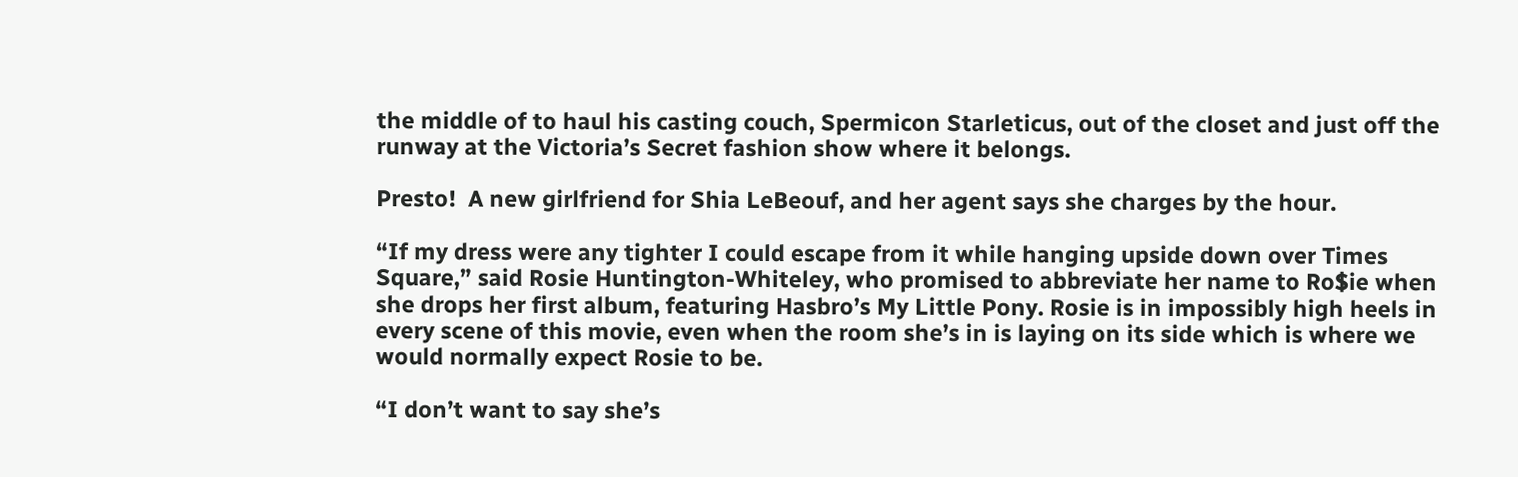the middle of to haul his casting couch, Spermicon Starleticus, out of the closet and just off the runway at the Victoria’s Secret fashion show where it belongs.

Presto!  A new girlfriend for Shia LeBeouf, and her agent says she charges by the hour.

“If my dress were any tighter I could escape from it while hanging upside down over Times Square,” said Rosie Huntington-Whiteley, who promised to abbreviate her name to Ro$ie when she drops her first album, featuring Hasbro’s My Little Pony. Rosie is in impossibly high heels in every scene of this movie, even when the room she’s in is laying on its side which is where we would normally expect Rosie to be.

“I don’t want to say she’s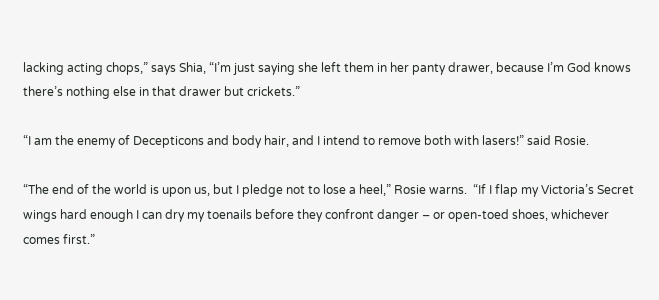lacking acting chops,” says Shia, “I’m just saying she left them in her panty drawer, because I’m God knows there’s nothing else in that drawer but crickets.”

“I am the enemy of Decepticons and body hair, and I intend to remove both with lasers!” said Rosie.

“The end of the world is upon us, but I pledge not to lose a heel,” Rosie warns.  “If I flap my Victoria’s Secret wings hard enough I can dry my toenails before they confront danger – or open-toed shoes, whichever comes first.”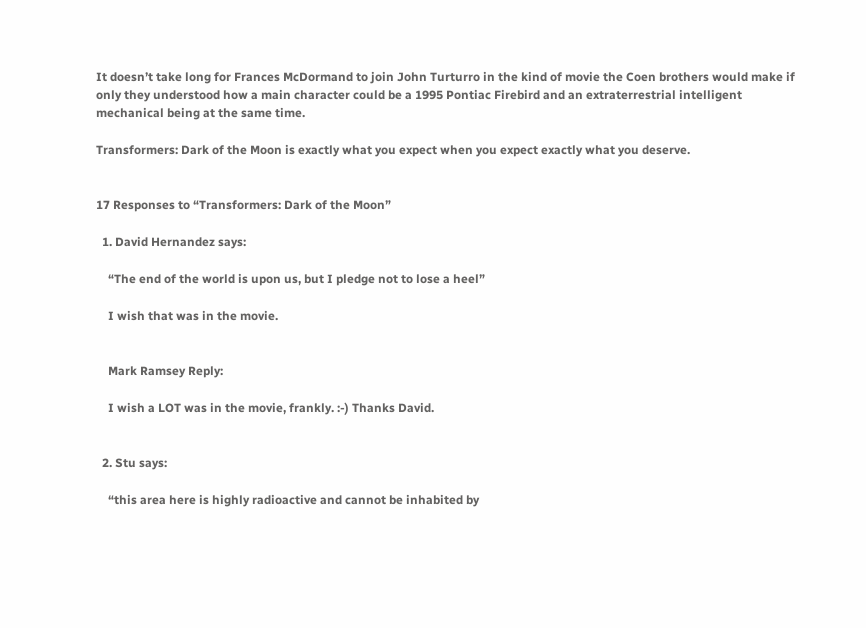It doesn’t take long for Frances McDormand to join John Turturro in the kind of movie the Coen brothers would make if only they understood how a main character could be a 1995 Pontiac Firebird and an extraterrestrial intelligent mechanical being at the same time.

Transformers: Dark of the Moon is exactly what you expect when you expect exactly what you deserve.


17 Responses to “Transformers: Dark of the Moon”

  1. David Hernandez says:

    “The end of the world is upon us, but I pledge not to lose a heel”

    I wish that was in the movie.


    Mark Ramsey Reply:

    I wish a LOT was in the movie, frankly. :-) Thanks David.


  2. Stu says:

    “this area here is highly radioactive and cannot be inhabited by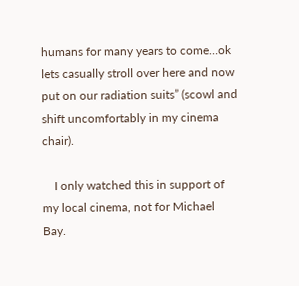humans for many years to come…ok lets casually stroll over here and now put on our radiation suits” (scowl and shift uncomfortably in my cinema chair).

    I only watched this in support of my local cinema, not for Michael Bay.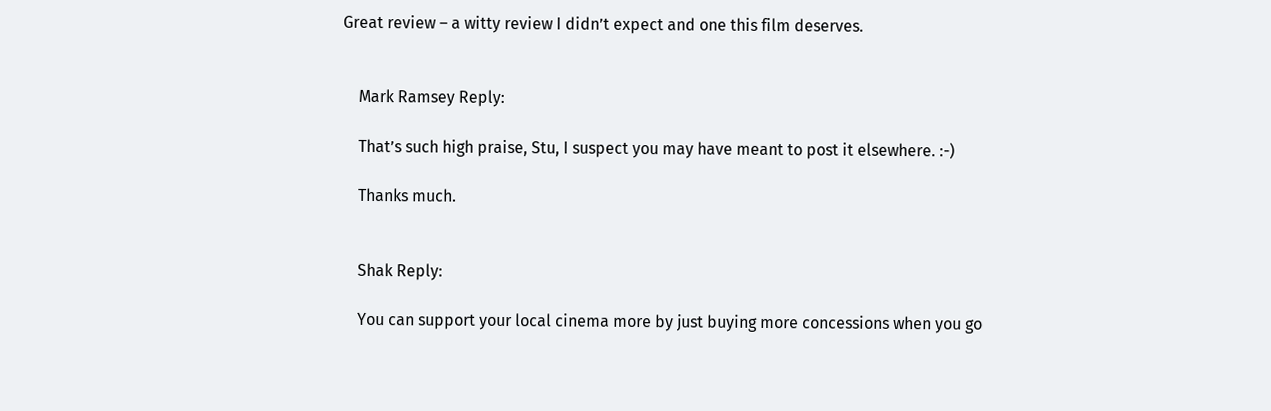Great review – a witty review I didn’t expect and one this film deserves.


    Mark Ramsey Reply:

    That’s such high praise, Stu, I suspect you may have meant to post it elsewhere. :-)

    Thanks much.


    Shak Reply:

    You can support your local cinema more by just buying more concessions when you go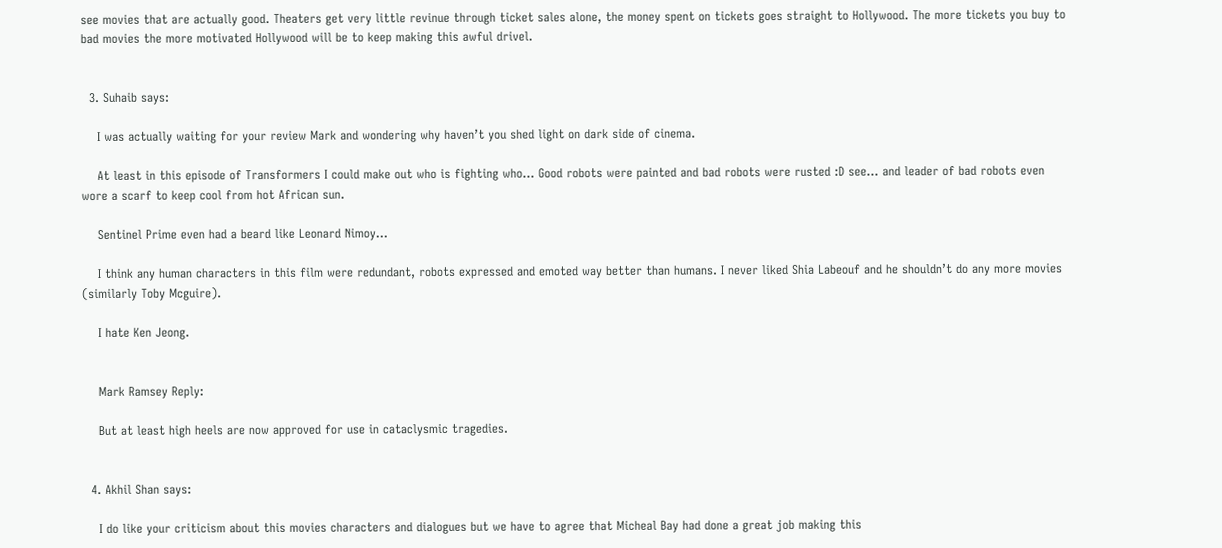see movies that are actually good. Theaters get very little revinue through ticket sales alone, the money spent on tickets goes straight to Hollywood. The more tickets you buy to bad movies the more motivated Hollywood will be to keep making this awful drivel.


  3. Suhaib says:

    I was actually waiting for your review Mark and wondering why haven’t you shed light on dark side of cinema.

    At least in this episode of Transformers I could make out who is fighting who… Good robots were painted and bad robots were rusted :D see… and leader of bad robots even wore a scarf to keep cool from hot African sun.

    Sentinel Prime even had a beard like Leonard Nimoy…

    I think any human characters in this film were redundant, robots expressed and emoted way better than humans. I never liked Shia Labeouf and he shouldn’t do any more movies (similarly Toby Mcguire).

    I hate Ken Jeong.


    Mark Ramsey Reply:

    But at least high heels are now approved for use in cataclysmic tragedies.


  4. Akhil Shan says:

    I do like your criticism about this movies characters and dialogues but we have to agree that Micheal Bay had done a great job making this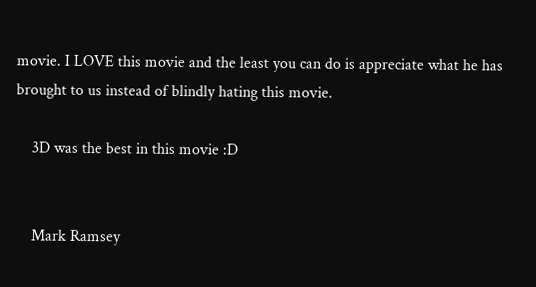movie. I LOVE this movie and the least you can do is appreciate what he has brought to us instead of blindly hating this movie.

    3D was the best in this movie :D


    Mark Ramsey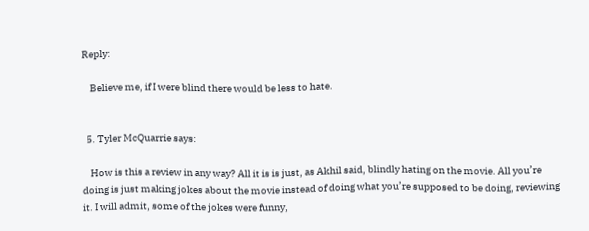Reply:

    Believe me, if I were blind there would be less to hate.


  5. Tyler McQuarrie says:

    How is this a review in any way? All it is is just, as Akhil said, blindly hating on the movie. All you’re doing is just making jokes about the movie instead of doing what you’re supposed to be doing, reviewing it. I will admit, some of the jokes were funny,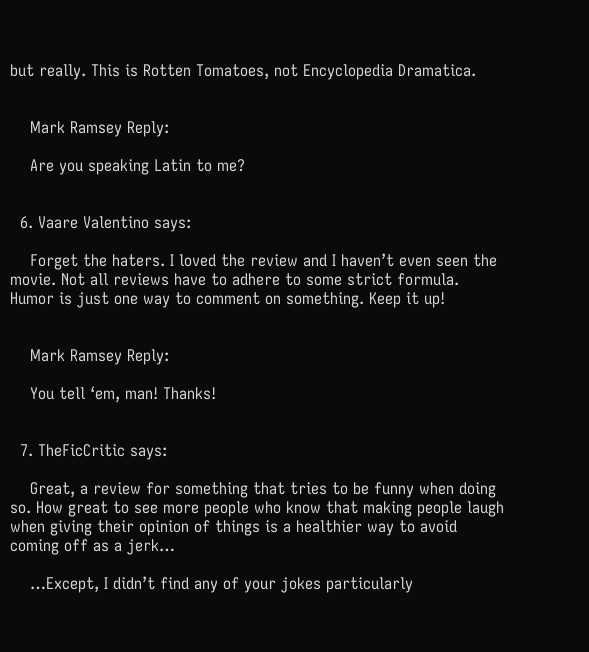but really. This is Rotten Tomatoes, not Encyclopedia Dramatica.


    Mark Ramsey Reply:

    Are you speaking Latin to me?


  6. Vaare Valentino says:

    Forget the haters. I loved the review and I haven’t even seen the movie. Not all reviews have to adhere to some strict formula. Humor is just one way to comment on something. Keep it up!


    Mark Ramsey Reply:

    You tell ‘em, man! Thanks!


  7. TheFicCritic says:

    Great, a review for something that tries to be funny when doing so. How great to see more people who know that making people laugh when giving their opinion of things is a healthier way to avoid coming off as a jerk…

    …Except, I didn’t find any of your jokes particularly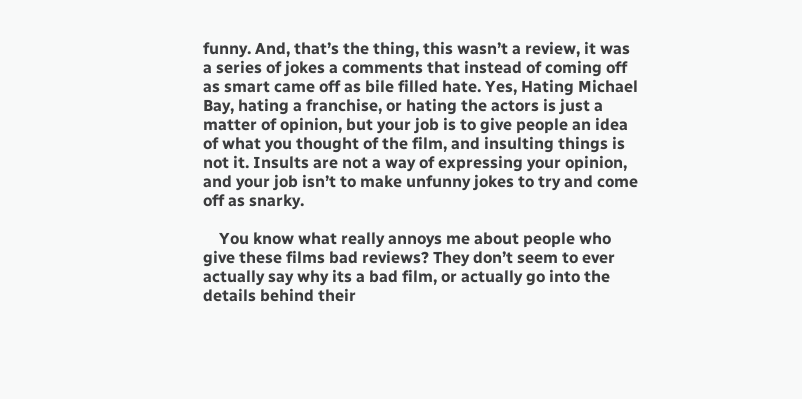funny. And, that’s the thing, this wasn’t a review, it was a series of jokes a comments that instead of coming off as smart came off as bile filled hate. Yes, Hating Michael Bay, hating a franchise, or hating the actors is just a matter of opinion, but your job is to give people an idea of what you thought of the film, and insulting things is not it. Insults are not a way of expressing your opinion, and your job isn’t to make unfunny jokes to try and come off as snarky.

    You know what really annoys me about people who give these films bad reviews? They don’t seem to ever actually say why its a bad film, or actually go into the details behind their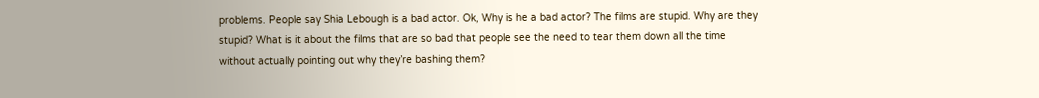problems. People say Shia Lebough is a bad actor. Ok, Why is he a bad actor? The films are stupid. Why are they stupid? What is it about the films that are so bad that people see the need to tear them down all the time without actually pointing out why they’re bashing them?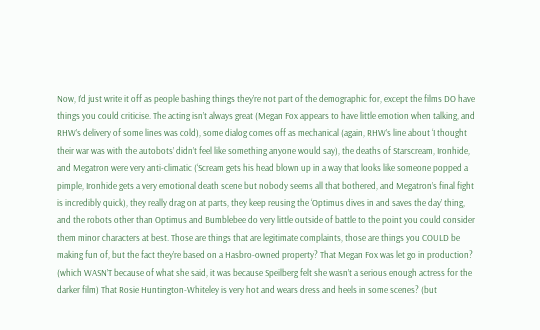Now, I’d just write it off as people bashing things they’re not part of the demographic for, except the films DO have things you could criticise. The acting isn’t always great (Megan Fox appears to have little emotion when talking, and RHW’s delivery of some lines was cold), some dialog comes off as mechanical (again, RHW’s line about ‘I thought their war was with the autobots’ didn’t feel like something anyone would say), the deaths of Starscream, Ironhide, and Megatron were very anti-climatic (‘Scream gets his head blown up in a way that looks like someone popped a pimple, Ironhide gets a very emotional death scene but nobody seems all that bothered, and Megatron’s final fight is incredibly quick), they really drag on at parts, they keep reusing the ‘Optimus dives in and saves the day’ thing, and the robots other than Optimus and Bumblebee do very little outside of battle to the point you could consider them minor characters at best. Those are things that are legitimate complaints, those are things you COULD be making fun of, but the fact they’re based on a Hasbro-owned property? That Megan Fox was let go in production? (which WASN’T because of what she said, it was because Speilberg felt she wasn’t a serious enough actress for the darker film) That Rosie Huntington-Whiteley is very hot and wears dress and heels in some scenes? (but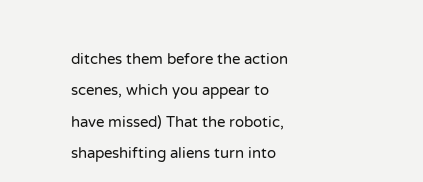ditches them before the action scenes, which you appear to have missed) That the robotic, shapeshifting aliens turn into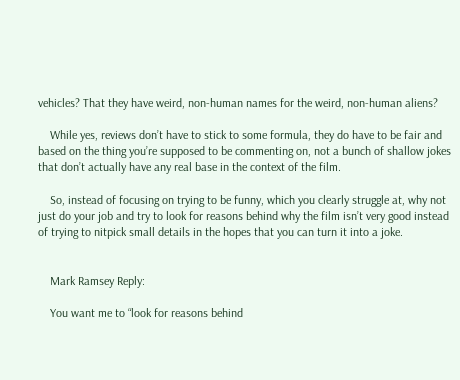vehicles? That they have weird, non-human names for the weird, non-human aliens?

    While yes, reviews don’t have to stick to some formula, they do have to be fair and based on the thing you’re supposed to be commenting on, not a bunch of shallow jokes that don’t actually have any real base in the context of the film.

    So, instead of focusing on trying to be funny, which you clearly struggle at, why not just do your job and try to look for reasons behind why the film isn’t very good instead of trying to nitpick small details in the hopes that you can turn it into a joke.


    Mark Ramsey Reply:

    You want me to “look for reasons behind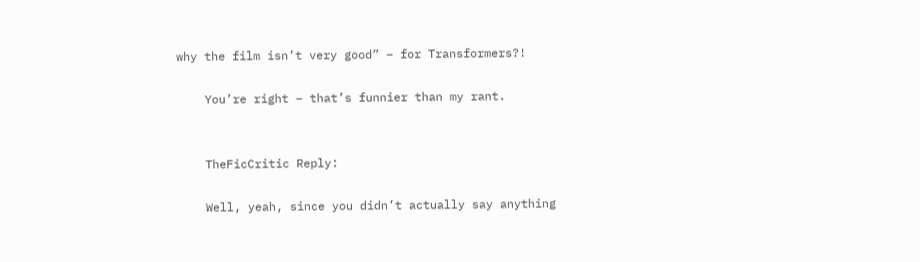why the film isn’t very good” – for Transformers?!

    You’re right – that’s funnier than my rant.


    TheFicCritic Reply:

    Well, yeah, since you didn’t actually say anything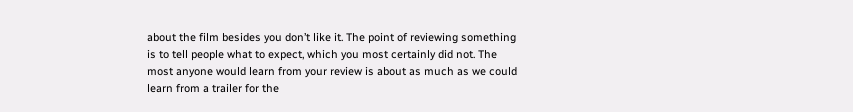about the film besides you don’t like it. The point of reviewing something is to tell people what to expect, which you most certainly did not. The most anyone would learn from your review is about as much as we could learn from a trailer for the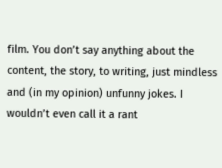film. You don’t say anything about the content, the story, to writing, just mindless and (in my opinion) unfunny jokes. I wouldn’t even call it a rant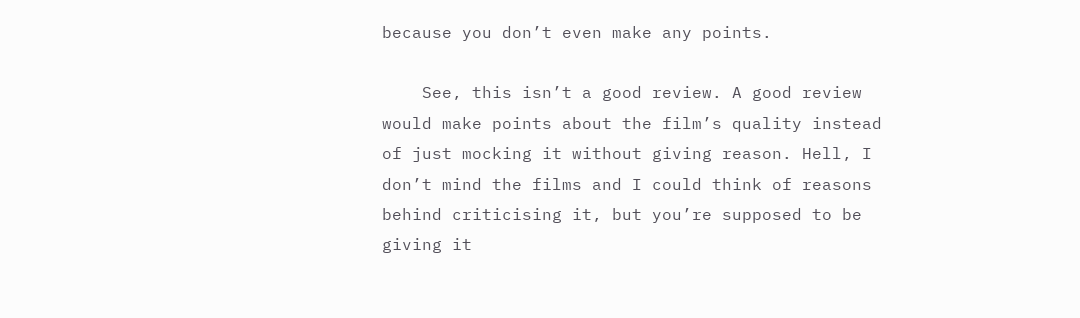because you don’t even make any points.

    See, this isn’t a good review. A good review would make points about the film’s quality instead of just mocking it without giving reason. Hell, I don’t mind the films and I could think of reasons behind criticising it, but you’re supposed to be giving it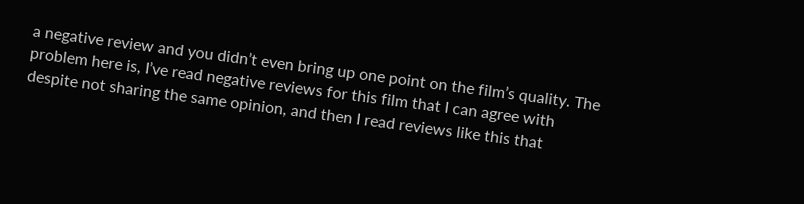a negative review and you didn’t even bring up one point on the film’s quality. The problem here is, I’ve read negative reviews for this film that I can agree with despite not sharing the same opinion, and then I read reviews like this that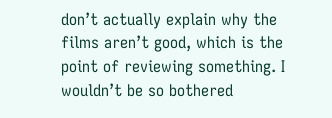don’t actually explain why the films aren’t good, which is the point of reviewing something. I wouldn’t be so bothered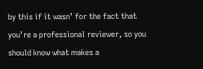by this if it wasn’ for the fact that you’re a professional reviewer, so you should know what makes a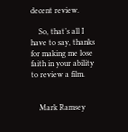decent review.

    So, that’s all I have to say, thanks for making me lose faith in your ability to review a film.


    Mark Ramsey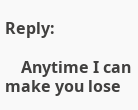Reply:

    Anytime I can make you lose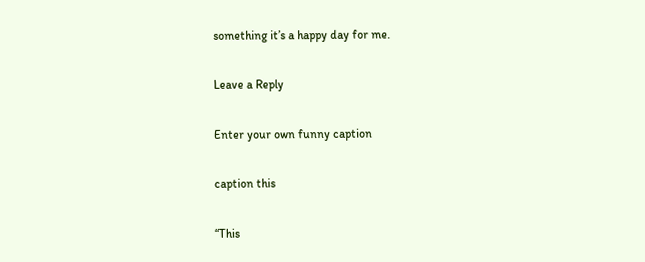something it’s a happy day for me.

Leave a Reply

Enter your own funny caption

caption this

“This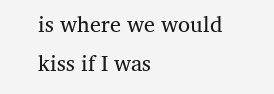is where we would kiss if I was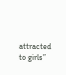attracted to girls”